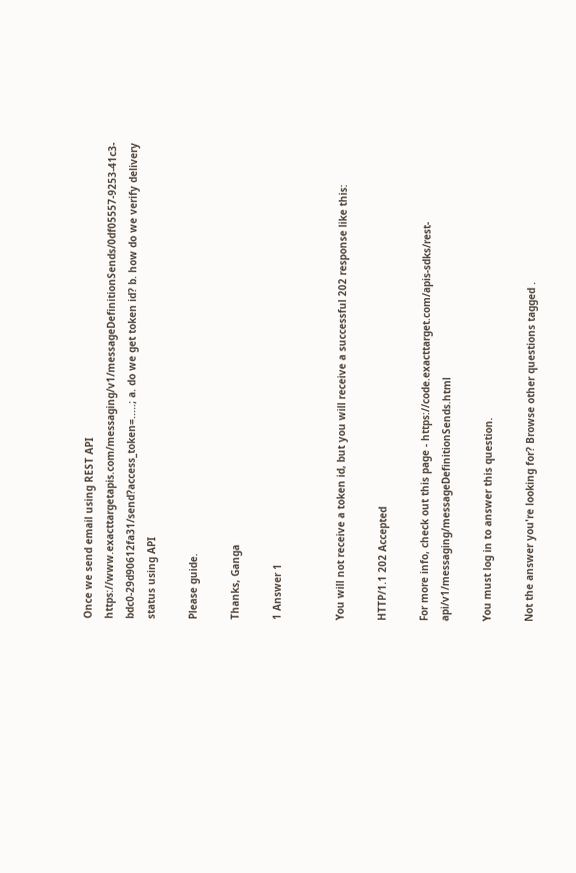Once we send email using REST API https://www.exacttargetapis.com/messaging/v1/messageDefinitionSends/0df05557-9253-41c3-bdc0-29d90612fa31/send?access_token=.....; a. do we get token id? b. how do we verify delivery status using API

Please guide.

Thanks, Ganga

1 Answer 1


You will not receive a token id, but you will receive a successful 202 response like this:

HTTP/1.1 202 Accepted

For more info, check out this page - https://code.exacttarget.com/apis-sdks/rest-api/v1/messaging/messageDefinitionSends.html

You must log in to answer this question.

Not the answer you're looking for? Browse other questions tagged .